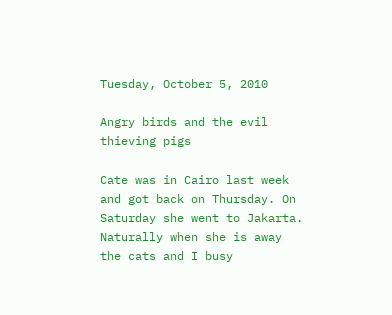Tuesday, October 5, 2010

Angry birds and the evil thieving pigs

Cate was in Cairo last week and got back on Thursday. On Saturday she went to Jakarta.
Naturally when she is away the cats and I busy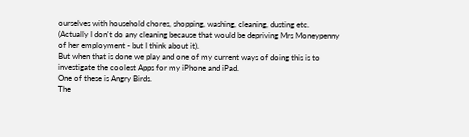ourselves with household chores, shopping, washing, cleaning, dusting etc.
(Actually I don't do any cleaning because that would be depriving Mrs Moneypenny of her employment - but I think about it).
But when that is done we play and one of my current ways of doing this is to investigate the coolest Apps for my iPhone and iPad.
One of these is Angry Birds.
The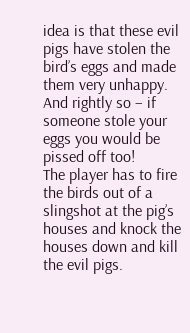idea is that these evil pigs have stolen the bird’s eggs and made them very unhappy. And rightly so – if someone stole your eggs you would be pissed off too!
The player has to fire the birds out of a slingshot at the pig’s houses and knock the houses down and kill the evil pigs.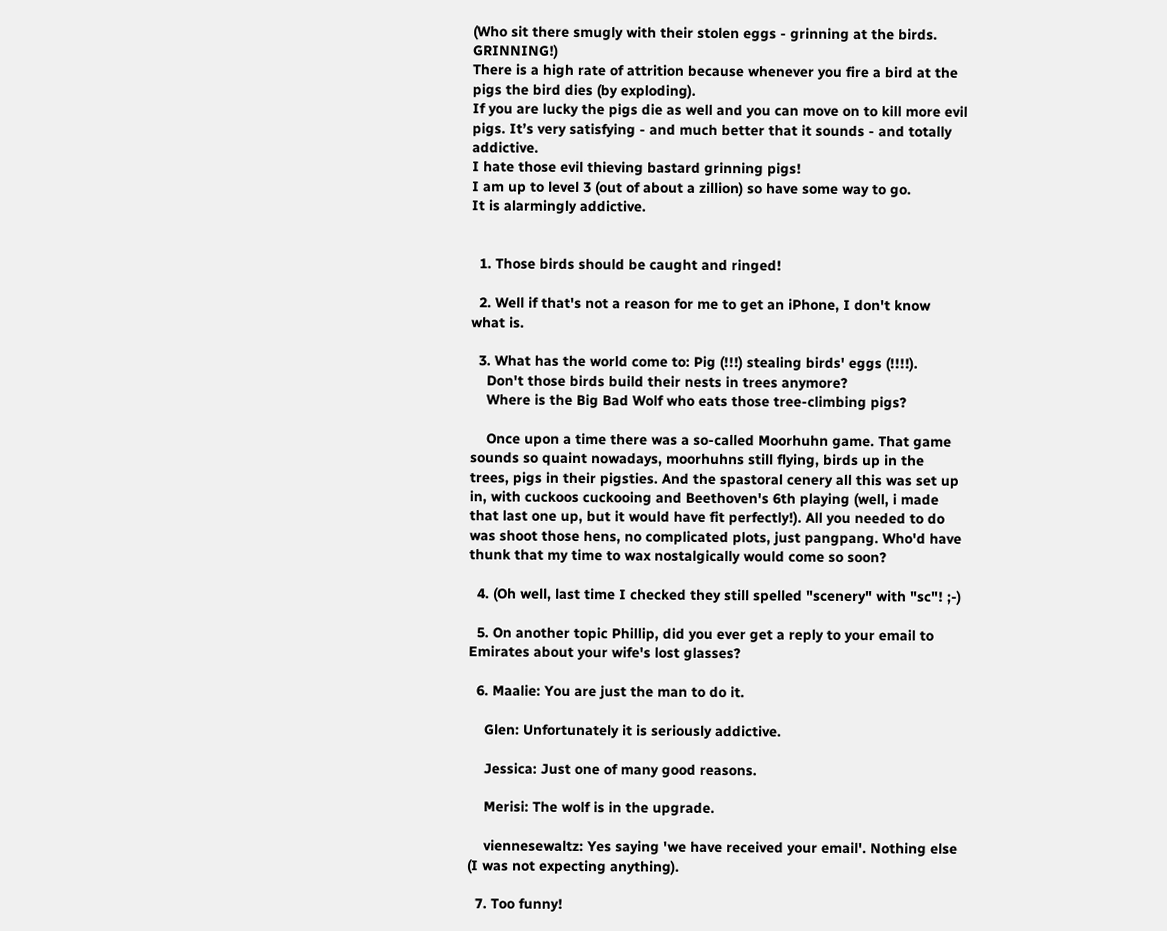(Who sit there smugly with their stolen eggs - grinning at the birds. GRINNING!)
There is a high rate of attrition because whenever you fire a bird at the pigs the bird dies (by exploding).
If you are lucky the pigs die as well and you can move on to kill more evil pigs. It’s very satisfying - and much better that it sounds - and totally addictive.
I hate those evil thieving bastard grinning pigs!
I am up to level 3 (out of about a zillion) so have some way to go.
It is alarmingly addictive.


  1. Those birds should be caught and ringed!

  2. Well if that's not a reason for me to get an iPhone, I don't know what is.

  3. What has the world come to: Pig (!!!) stealing birds' eggs (!!!!).
    Don't those birds build their nests in trees anymore?
    Where is the Big Bad Wolf who eats those tree-climbing pigs?

    Once upon a time there was a so-called Moorhuhn game. That game sounds so quaint nowadays, moorhuhns still flying, birds up in the trees, pigs in their pigsties. And the spastoral cenery all this was set up in, with cuckoos cuckooing and Beethoven's 6th playing (well, i made that last one up, but it would have fit perfectly!). All you needed to do was shoot those hens, no complicated plots, just pangpang. Who'd have thunk that my time to wax nostalgically would come so soon?

  4. (Oh well, last time I checked they still spelled "scenery" with "sc"! ;-)

  5. On another topic Phillip, did you ever get a reply to your email to Emirates about your wife's lost glasses?

  6. Maalie: You are just the man to do it.

    Glen: Unfortunately it is seriously addictive.

    Jessica: Just one of many good reasons.

    Merisi: The wolf is in the upgrade.

    viennesewaltz: Yes saying 'we have received your email'. Nothing else (I was not expecting anything).

  7. Too funny!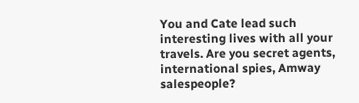You and Cate lead such interesting lives with all your travels. Are you secret agents, international spies, Amway salespeople?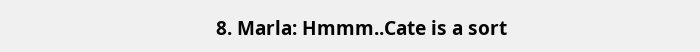8. Marla: Hmmm..Cate is a sort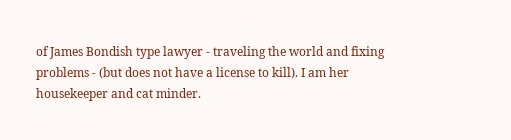of James Bondish type lawyer - traveling the world and fixing problems - (but does not have a license to kill). I am her housekeeper and cat minder.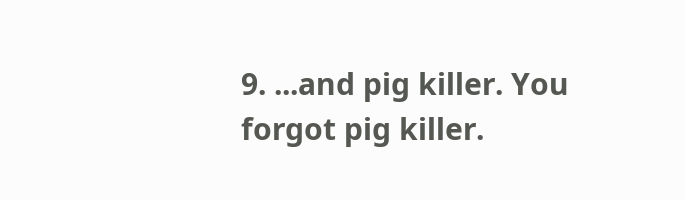9. ...and pig killer. You forgot pig killer.